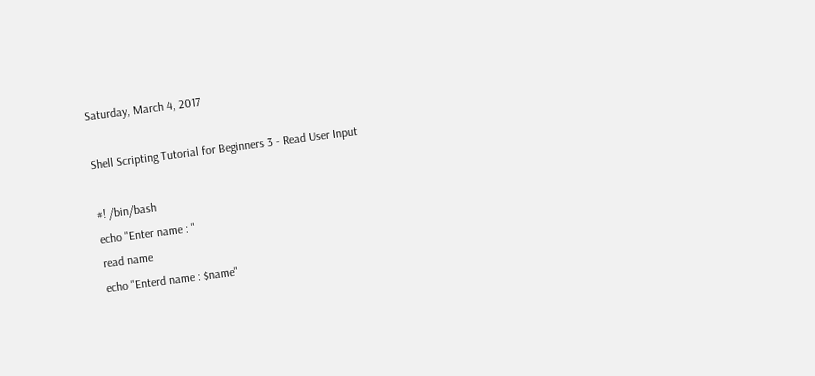Saturday, March 4, 2017

Shell Scripting Tutorial for Beginners 3 - Read User Input

#! /bin/bash
echo "Enter name : "
read name
echo "Enterd name : $name"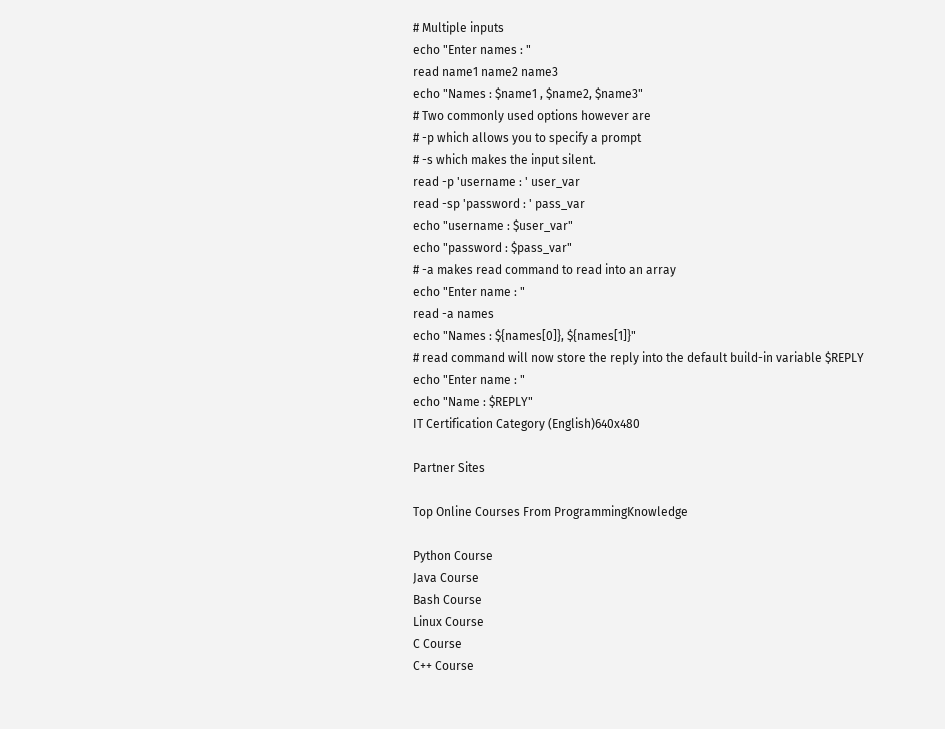# Multiple inputs
echo "Enter names : "
read name1 name2 name3
echo "Names : $name1 , $name2, $name3"
# Two commonly used options however are
# -p which allows you to specify a prompt
# -s which makes the input silent.
read -p 'username : ' user_var
read -sp 'password : ' pass_var
echo "username : $user_var"
echo "password : $pass_var"
# -a makes read command to read into an array
echo "Enter name : "
read -a names
echo "Names : ${names[0]}, ${names[1]}"
# read command will now store the reply into the default build-in variable $REPLY
echo "Enter name : "
echo "Name : $REPLY"
IT Certification Category (English)640x480

Partner Sites

Top Online Courses From ProgrammingKnowledge

Python Course
Java Course
Bash Course
Linux Course
C Course
C++ Course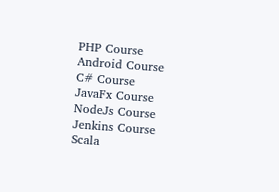PHP Course
Android Course
C# Course
JavaFx Course
NodeJs Course
Jenkins Course
Scala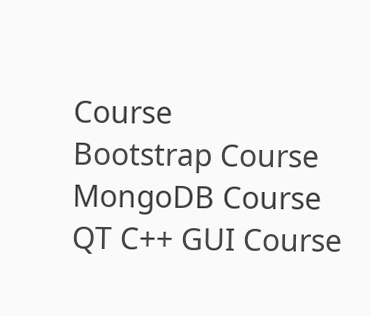Course
Bootstrap Course
MongoDB Course
QT C++ GUI Course